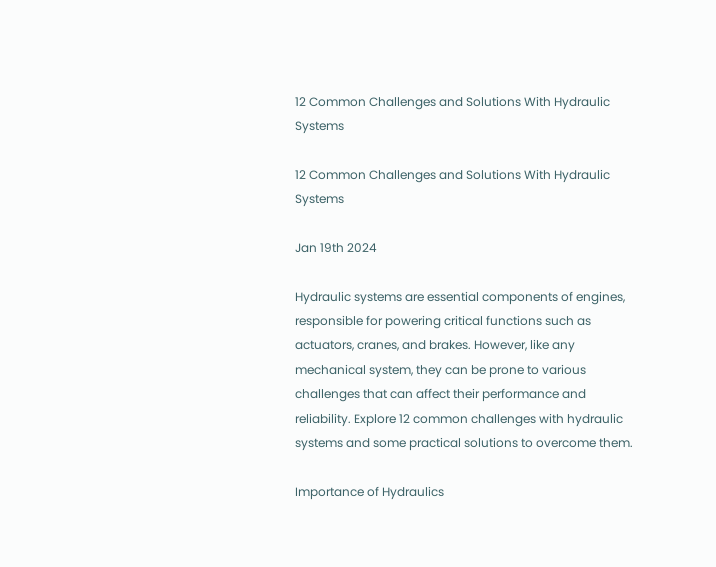12 Common Challenges and Solutions With Hydraulic Systems

12 Common Challenges and Solutions With Hydraulic Systems

Jan 19th 2024

Hydraulic systems are essential components of engines, responsible for powering critical functions such as actuators, cranes, and brakes. However, like any mechanical system, they can be prone to various challenges that can affect their performance and reliability. Explore 12 common challenges with hydraulic systems and some practical solutions to overcome them.

Importance of Hydraulics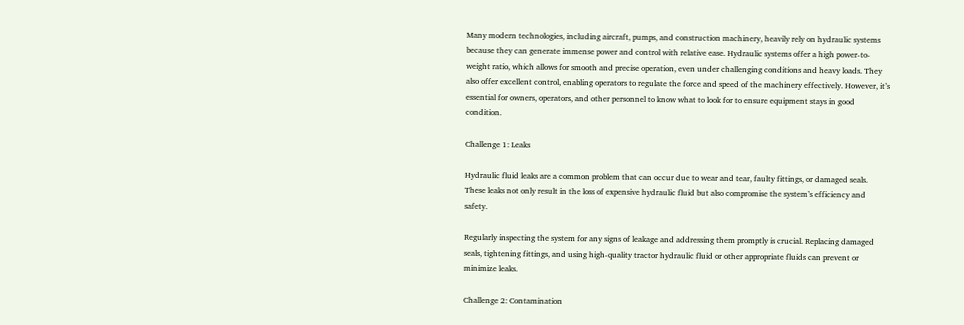Many modern technologies, including aircraft, pumps, and construction machinery, heavily rely on hydraulic systems because they can generate immense power and control with relative ease. Hydraulic systems offer a high power-to-weight ratio, which allows for smooth and precise operation, even under challenging conditions and heavy loads. They also offer excellent control, enabling operators to regulate the force and speed of the machinery effectively. However, it’s essential for owners, operators, and other personnel to know what to look for to ensure equipment stays in good condition.

Challenge 1: Leaks

Hydraulic fluid leaks are a common problem that can occur due to wear and tear, faulty fittings, or damaged seals. These leaks not only result in the loss of expensive hydraulic fluid but also compromise the system’s efficiency and safety.

Regularly inspecting the system for any signs of leakage and addressing them promptly is crucial. Replacing damaged seals, tightening fittings, and using high-quality tractor hydraulic fluid or other appropriate fluids can prevent or minimize leaks.

Challenge 2: Contamination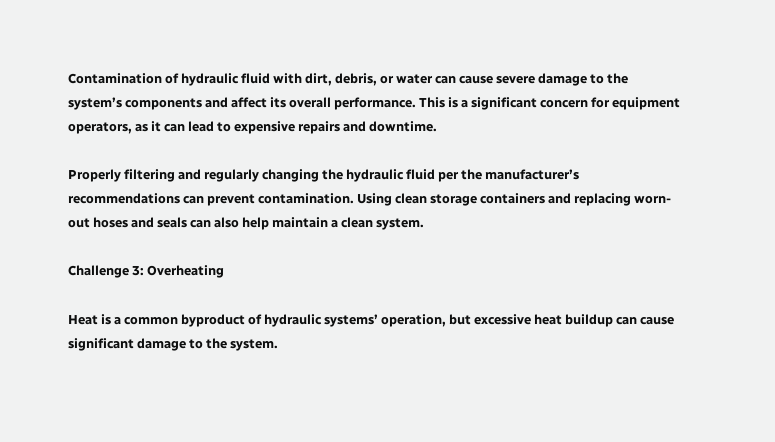Contamination of hydraulic fluid with dirt, debris, or water can cause severe damage to the system’s components and affect its overall performance. This is a significant concern for equipment operators, as it can lead to expensive repairs and downtime.

Properly filtering and regularly changing the hydraulic fluid per the manufacturer’s recommendations can prevent contamination. Using clean storage containers and replacing worn-out hoses and seals can also help maintain a clean system.

Challenge 3: Overheating

Heat is a common byproduct of hydraulic systems’ operation, but excessive heat buildup can cause significant damage to the system.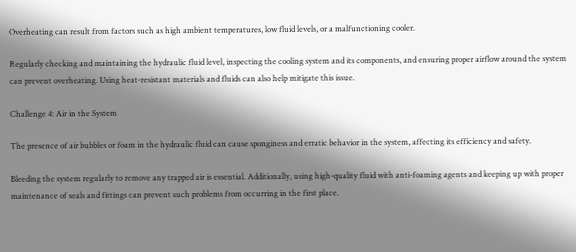Overheating can result from factors such as high ambient temperatures, low fluid levels, or a malfunctioning cooler.

Regularly checking and maintaining the hydraulic fluid level, inspecting the cooling system and its components, and ensuring proper airflow around the system can prevent overheating. Using heat-resistant materials and fluids can also help mitigate this issue.

Challenge 4: Air in the System

The presence of air bubbles or foam in the hydraulic fluid can cause sponginess and erratic behavior in the system, affecting its efficiency and safety.

Bleeding the system regularly to remove any trapped air is essential. Additionally, using high-quality fluid with anti-foaming agents and keeping up with proper maintenance of seals and fittings can prevent such problems from occurring in the first place.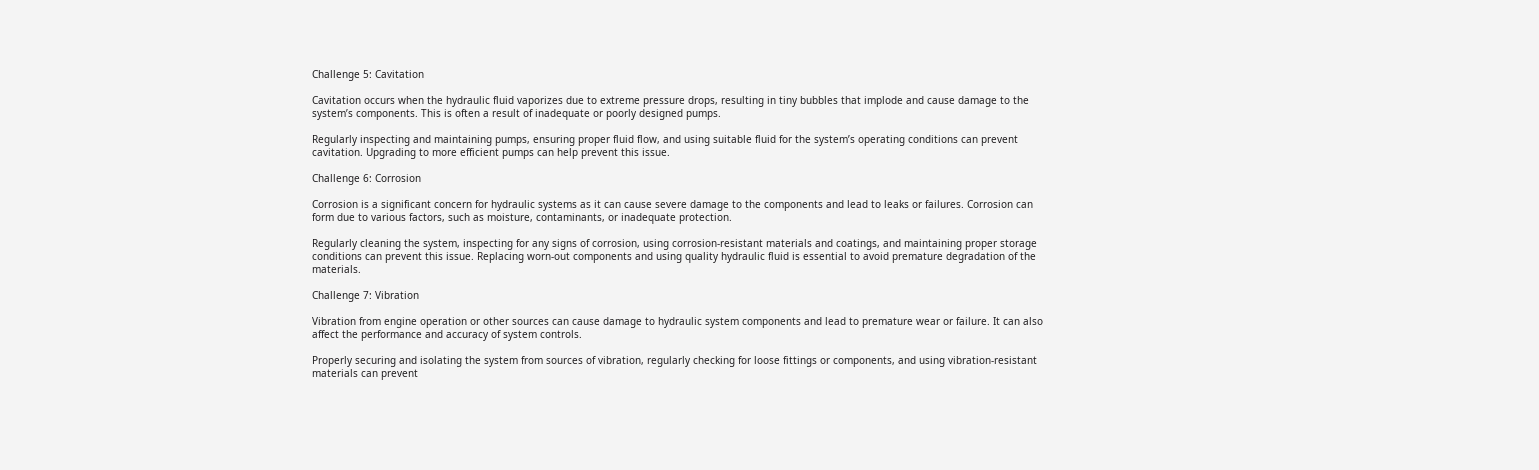Challenge 5: Cavitation

Cavitation occurs when the hydraulic fluid vaporizes due to extreme pressure drops, resulting in tiny bubbles that implode and cause damage to the system’s components. This is often a result of inadequate or poorly designed pumps.

Regularly inspecting and maintaining pumps, ensuring proper fluid flow, and using suitable fluid for the system’s operating conditions can prevent cavitation. Upgrading to more efficient pumps can help prevent this issue.

Challenge 6: Corrosion

Corrosion is a significant concern for hydraulic systems as it can cause severe damage to the components and lead to leaks or failures. Corrosion can form due to various factors, such as moisture, contaminants, or inadequate protection.

Regularly cleaning the system, inspecting for any signs of corrosion, using corrosion-resistant materials and coatings, and maintaining proper storage conditions can prevent this issue. Replacing worn-out components and using quality hydraulic fluid is essential to avoid premature degradation of the materials.

Challenge 7: Vibration

Vibration from engine operation or other sources can cause damage to hydraulic system components and lead to premature wear or failure. It can also affect the performance and accuracy of system controls.

Properly securing and isolating the system from sources of vibration, regularly checking for loose fittings or components, and using vibration-resistant materials can prevent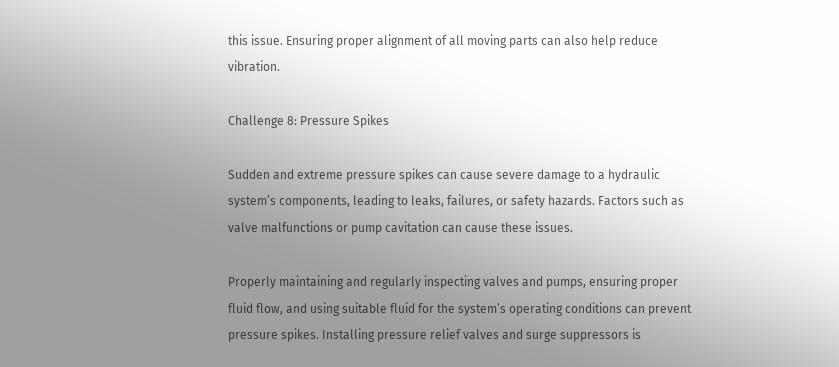this issue. Ensuring proper alignment of all moving parts can also help reduce vibration.

Challenge 8: Pressure Spikes

Sudden and extreme pressure spikes can cause severe damage to a hydraulic system’s components, leading to leaks, failures, or safety hazards. Factors such as valve malfunctions or pump cavitation can cause these issues.

Properly maintaining and regularly inspecting valves and pumps, ensuring proper fluid flow, and using suitable fluid for the system’s operating conditions can prevent pressure spikes. Installing pressure relief valves and surge suppressors is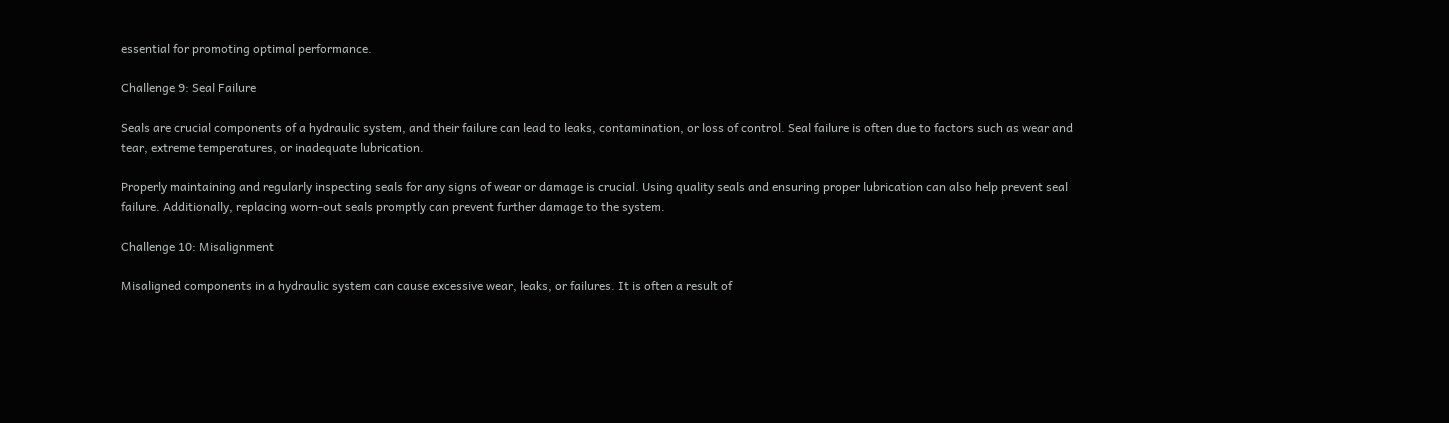essential for promoting optimal performance.

Challenge 9: Seal Failure

Seals are crucial components of a hydraulic system, and their failure can lead to leaks, contamination, or loss of control. Seal failure is often due to factors such as wear and tear, extreme temperatures, or inadequate lubrication.

Properly maintaining and regularly inspecting seals for any signs of wear or damage is crucial. Using quality seals and ensuring proper lubrication can also help prevent seal failure. Additionally, replacing worn-out seals promptly can prevent further damage to the system.

Challenge 10: Misalignment

Misaligned components in a hydraulic system can cause excessive wear, leaks, or failures. It is often a result of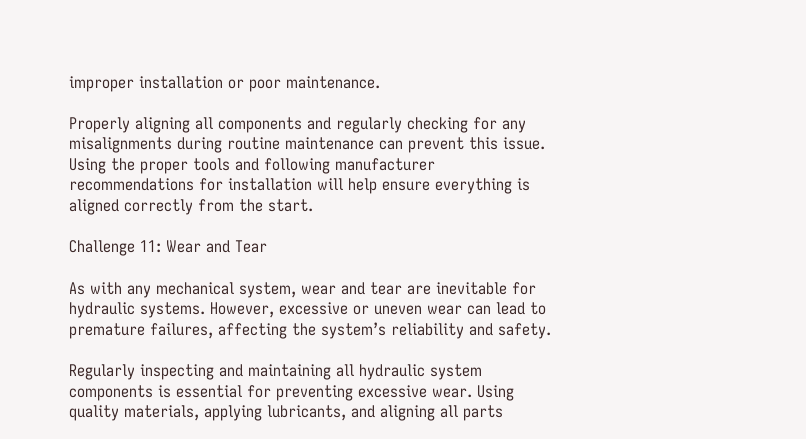improper installation or poor maintenance.

Properly aligning all components and regularly checking for any misalignments during routine maintenance can prevent this issue. Using the proper tools and following manufacturer recommendations for installation will help ensure everything is aligned correctly from the start.

Challenge 11: Wear and Tear

As with any mechanical system, wear and tear are inevitable for hydraulic systems. However, excessive or uneven wear can lead to premature failures, affecting the system’s reliability and safety.

Regularly inspecting and maintaining all hydraulic system components is essential for preventing excessive wear. Using quality materials, applying lubricants, and aligning all parts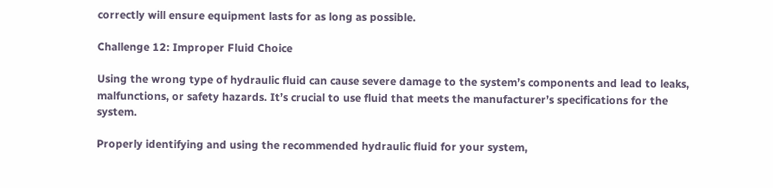correctly will ensure equipment lasts for as long as possible.

Challenge 12: Improper Fluid Choice

Using the wrong type of hydraulic fluid can cause severe damage to the system’s components and lead to leaks, malfunctions, or safety hazards. It’s crucial to use fluid that meets the manufacturer’s specifications for the system.

Properly identifying and using the recommended hydraulic fluid for your system,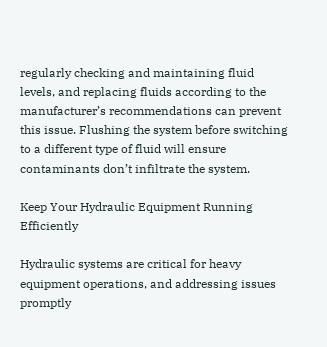regularly checking and maintaining fluid levels, and replacing fluids according to the manufacturer’s recommendations can prevent this issue. Flushing the system before switching to a different type of fluid will ensure contaminants don’t infiltrate the system.

Keep Your Hydraulic Equipment Running Efficiently

Hydraulic systems are critical for heavy equipment operations, and addressing issues promptly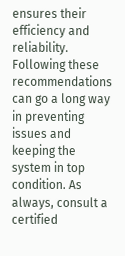ensures their efficiency and reliability. Following these recommendations can go a long way in preventing issues and keeping the system in top condition. As always, consult a certified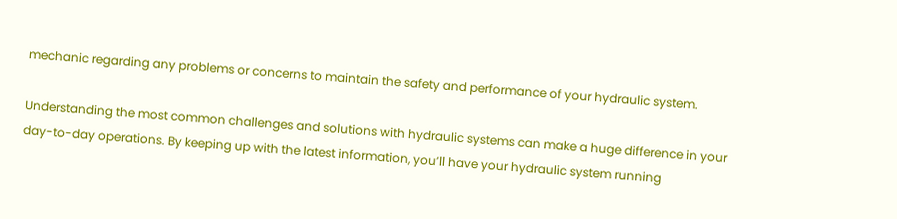mechanic regarding any problems or concerns to maintain the safety and performance of your hydraulic system.

Understanding the most common challenges and solutions with hydraulic systems can make a huge difference in your day-to-day operations. By keeping up with the latest information, you’ll have your hydraulic system running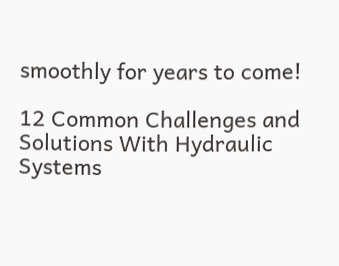smoothly for years to come!

12 Common Challenges and Solutions With Hydraulic Systems